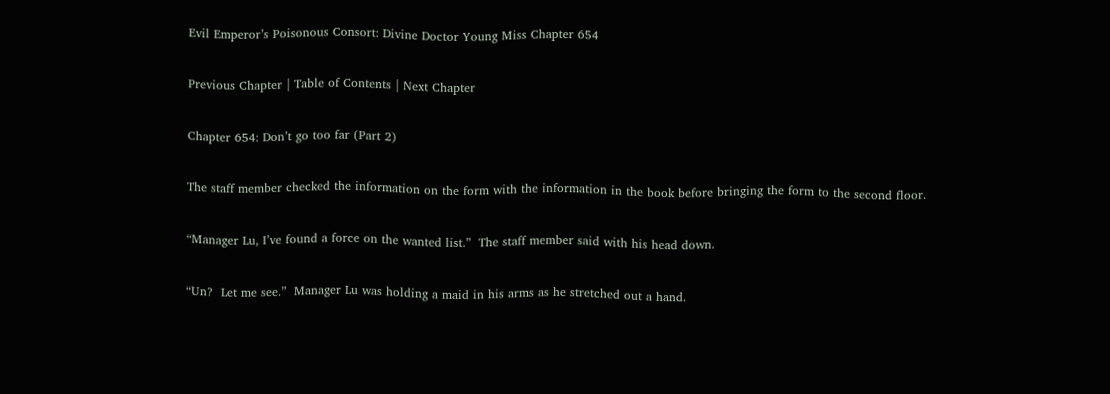Evil Emperor’s Poisonous Consort: Divine Doctor Young Miss Chapter 654

Previous Chapter | Table of Contents | Next Chapter

Chapter 654: Don’t go too far (Part 2)

The staff member checked the information on the form with the information in the book before bringing the form to the second floor.

“Manager Lu, I’ve found a force on the wanted list.”  The staff member said with his head down.

“Un?  Let me see.”  Manager Lu was holding a maid in his arms as he stretched out a hand.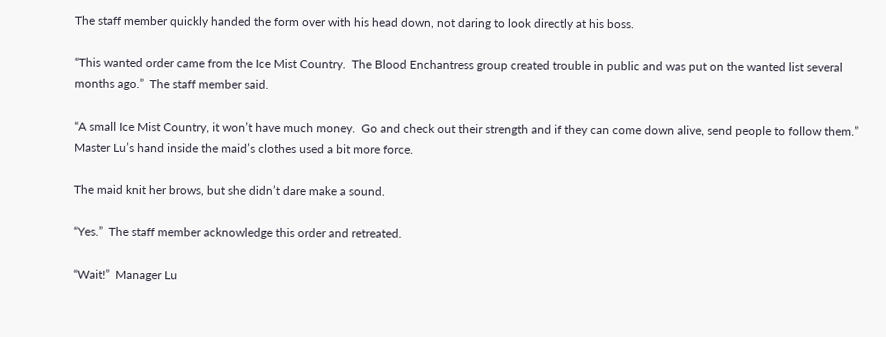The staff member quickly handed the form over with his head down, not daring to look directly at his boss.

“This wanted order came from the Ice Mist Country.  The Blood Enchantress group created trouble in public and was put on the wanted list several months ago.”  The staff member said.

“A small Ice Mist Country, it won’t have much money.  Go and check out their strength and if they can come down alive, send people to follow them.”  Master Lu’s hand inside the maid’s clothes used a bit more force.

The maid knit her brows, but she didn’t dare make a sound.

“Yes.”  The staff member acknowledge this order and retreated.

“Wait!”  Manager Lu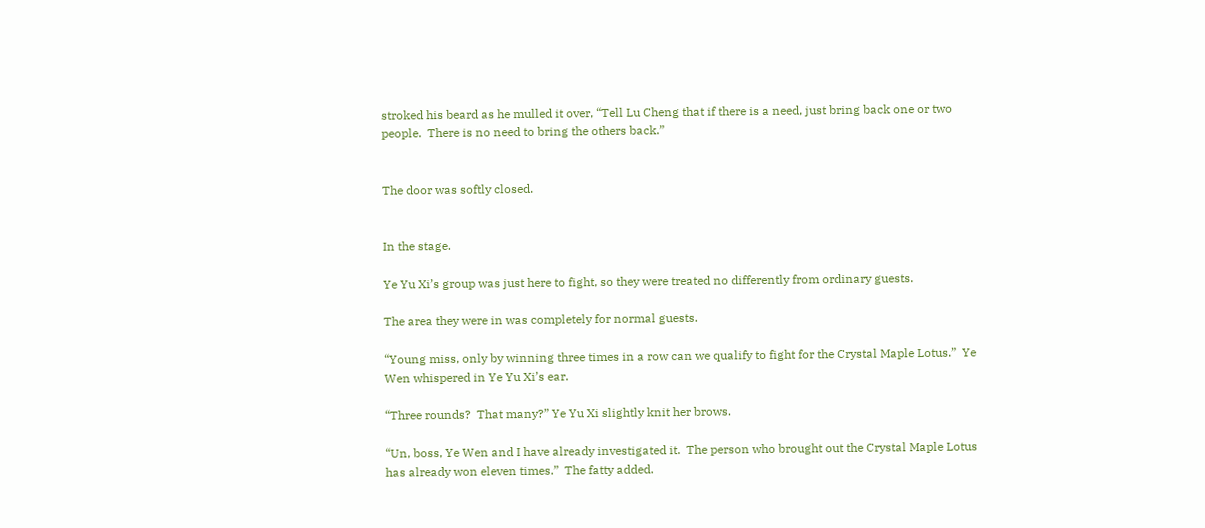stroked his beard as he mulled it over, “Tell Lu Cheng that if there is a need, just bring back one or two people.  There is no need to bring the others back.”


The door was softly closed.


In the stage.

Ye Yu Xi’s group was just here to fight, so they were treated no differently from ordinary guests.

The area they were in was completely for normal guests.

“Young miss, only by winning three times in a row can we qualify to fight for the Crystal Maple Lotus.”  Ye Wen whispered in Ye Yu Xi’s ear.

“Three rounds?  That many?” Ye Yu Xi slightly knit her brows.

“Un, boss, Ye Wen and I have already investigated it.  The person who brought out the Crystal Maple Lotus has already won eleven times.”  The fatty added.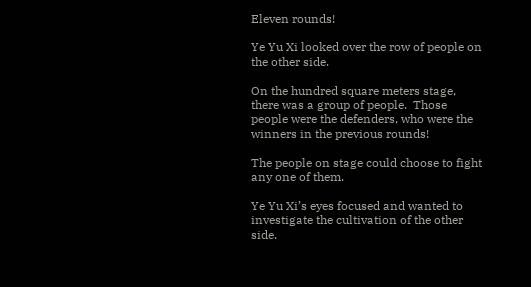Eleven rounds!

Ye Yu Xi looked over the row of people on the other side.

On the hundred square meters stage, there was a group of people.  Those people were the defenders, who were the winners in the previous rounds!

The people on stage could choose to fight any one of them.

Ye Yu Xi’s eyes focused and wanted to investigate the cultivation of the other side.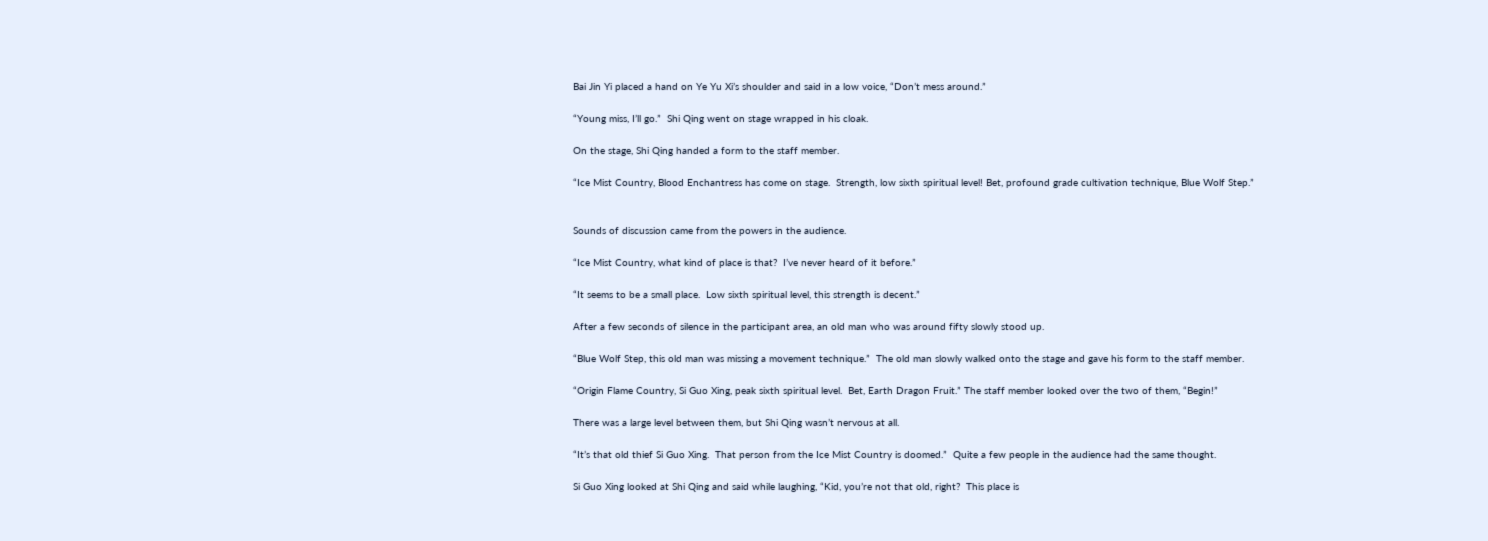Bai Jin Yi placed a hand on Ye Yu Xi’s shoulder and said in a low voice, “Don’t mess around.”

“Young miss, I’ll go.”  Shi Qing went on stage wrapped in his cloak.

On the stage, Shi Qing handed a form to the staff member.

“Ice Mist Country, Blood Enchantress has come on stage.  Strength, low sixth spiritual level! Bet, profound grade cultivation technique, Blue Wolf Step.”


Sounds of discussion came from the powers in the audience.

“Ice Mist Country, what kind of place is that?  I’ve never heard of it before.”

“It seems to be a small place.  Low sixth spiritual level, this strength is decent.”

After a few seconds of silence in the participant area, an old man who was around fifty slowly stood up.

“Blue Wolf Step, this old man was missing a movement technique.”  The old man slowly walked onto the stage and gave his form to the staff member.

“Origin Flame Country, Si Guo Xing, peak sixth spiritual level.  Bet, Earth Dragon Fruit.” The staff member looked over the two of them, “Begin!”

There was a large level between them, but Shi Qing wasn’t nervous at all.

“It’s that old thief Si Guo Xing.  That person from the Ice Mist Country is doomed.”  Quite a few people in the audience had the same thought.

Si Guo Xing looked at Shi Qing and said while laughing, “Kid, you’re not that old, right?  This place is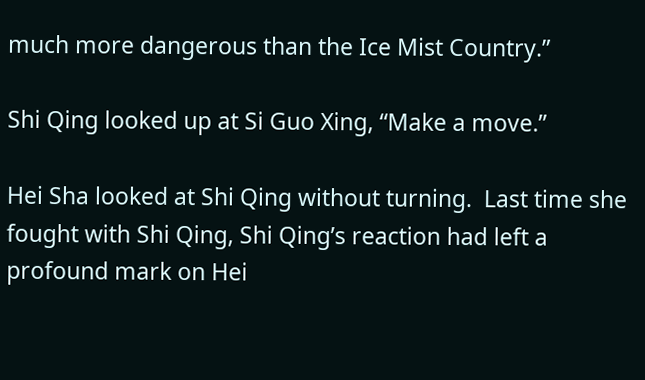much more dangerous than the Ice Mist Country.”

Shi Qing looked up at Si Guo Xing, “Make a move.”

Hei Sha looked at Shi Qing without turning.  Last time she fought with Shi Qing, Shi Qing’s reaction had left a profound mark on Hei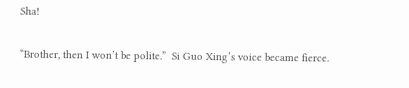Sha!

“Brother, then I won’t be polite.”  Si Guo Xing’s voice became fierce.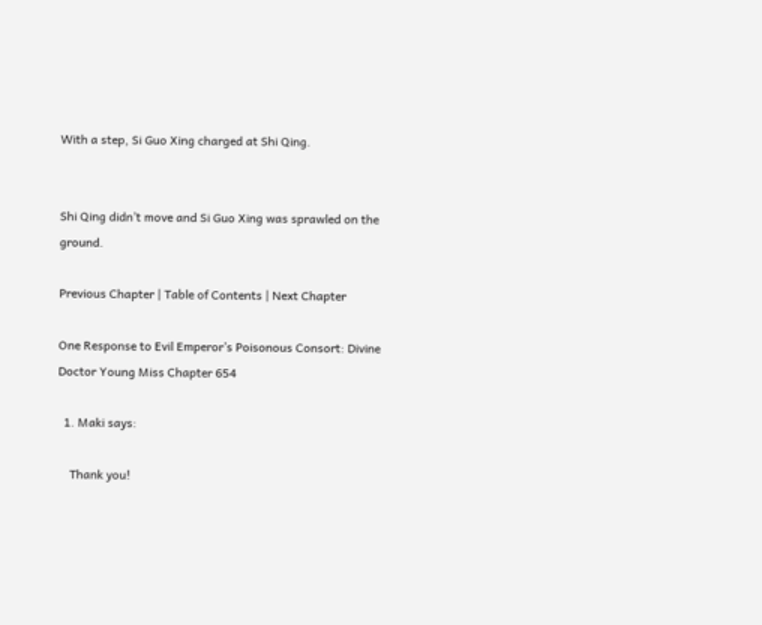With a step, Si Guo Xing charged at Shi Qing.


Shi Qing didn’t move and Si Guo Xing was sprawled on the ground.

Previous Chapter | Table of Contents | Next Chapter

One Response to Evil Emperor’s Poisonous Consort: Divine Doctor Young Miss Chapter 654

  1. Maki says:

    Thank you!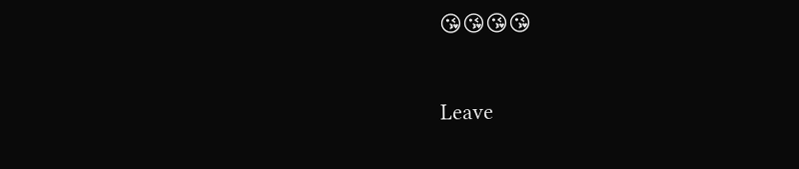😘😘😘😘

Leave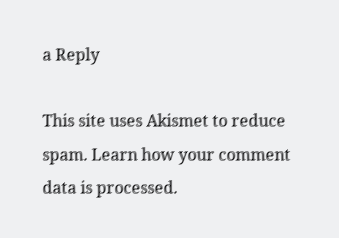a Reply

This site uses Akismet to reduce spam. Learn how your comment data is processed.